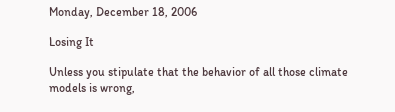Monday, December 18, 2006

Losing It

Unless you stipulate that the behavior of all those climate models is wrong,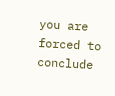you are forced to conclude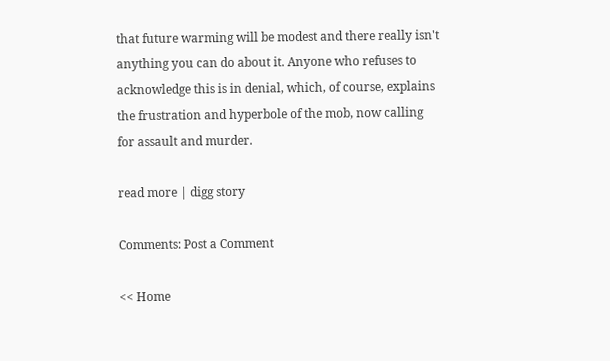that future warming will be modest and there really isn't anything you can do about it. Anyone who refuses to acknowledge this is in denial, which, of course, explains the frustration and hyperbole of the mob, now calling for assault and murder.

read more | digg story

Comments: Post a Comment

<< Home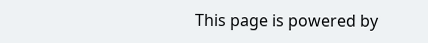This page is powered by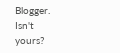Blogger. Isn't yours?